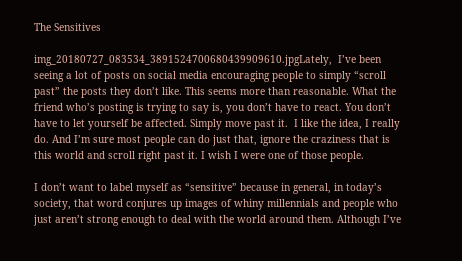The Sensitives

img_20180727_083534_3891524700680439909610.jpgLately,  I’ve been seeing a lot of posts on social media encouraging people to simply “scroll past” the posts they don’t like. This seems more than reasonable. What the friend who’s posting is trying to say is, you don’t have to react. You don’t have to let yourself be affected. Simply move past it.  I like the idea, I really do. And I’m sure most people can do just that, ignore the craziness that is this world and scroll right past it. I wish I were one of those people.

I don’t want to label myself as “sensitive” because in general, in today’s society, that word conjures up images of whiny millennials and people who just aren’t strong enough to deal with the world around them. Although I’ve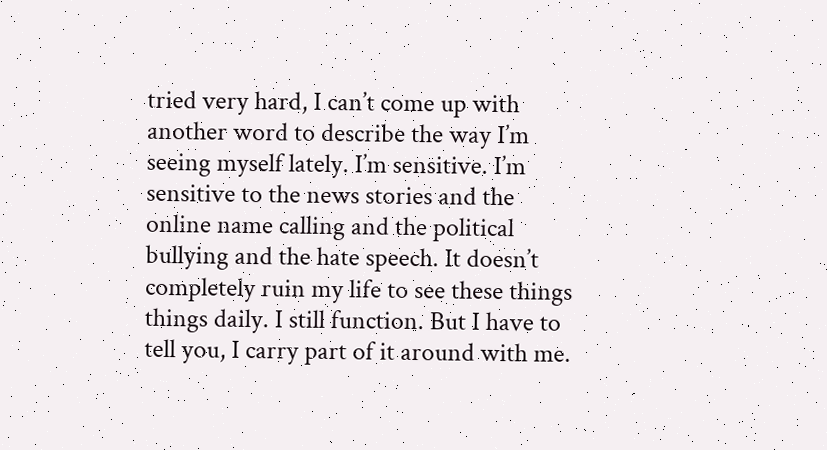tried very hard, I can’t come up with another word to describe the way I’m seeing myself lately. I’m sensitive. I’m sensitive to the news stories and the online name calling and the political bullying and the hate speech. It doesn’t completely ruin my life to see these things things daily. I still function. But I have to tell you, I carry part of it around with me.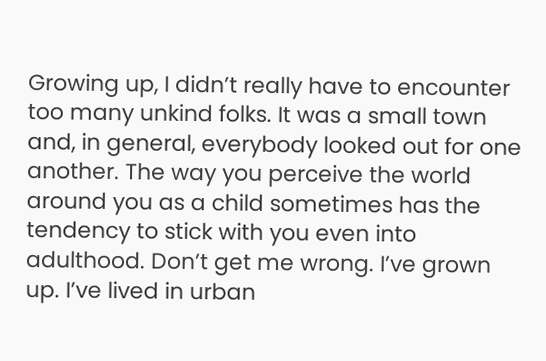Growing up, I didn’t really have to encounter too many unkind folks. It was a small town and, in general, everybody looked out for one another. The way you perceive the world around you as a child sometimes has the tendency to stick with you even into adulthood. Don’t get me wrong. I’ve grown up. I’ve lived in urban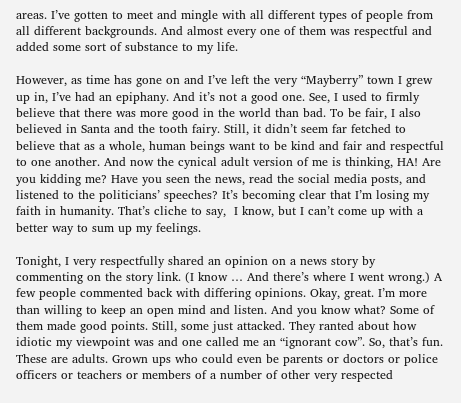areas. I’ve gotten to meet and mingle with all different types of people from all different backgrounds. And almost every one of them was respectful and added some sort of substance to my life.

However, as time has gone on and I’ve left the very “Mayberry” town I grew up in, I’ve had an epiphany. And it’s not a good one. See, I used to firmly believe that there was more good in the world than bad. To be fair, I also believed in Santa and the tooth fairy. Still, it didn’t seem far fetched to believe that as a whole, human beings want to be kind and fair and respectful to one another. And now the cynical adult version of me is thinking, HA! Are you kidding me? Have you seen the news, read the social media posts, and listened to the politicians’ speeches? It’s becoming clear that I’m losing my faith in humanity. That’s cliche to say,  I know, but I can’t come up with a better way to sum up my feelings.

Tonight, I very respectfully shared an opinion on a news story by commenting on the story link. (I know … And there’s where I went wrong.) A few people commented back with differing opinions. Okay, great. I’m more than willing to keep an open mind and listen. And you know what? Some of them made good points. Still, some just attacked. They ranted about how idiotic my viewpoint was and one called me an “ignorant cow”. So, that’s fun.  These are adults. Grown ups who could even be parents or doctors or police officers or teachers or members of a number of other very respected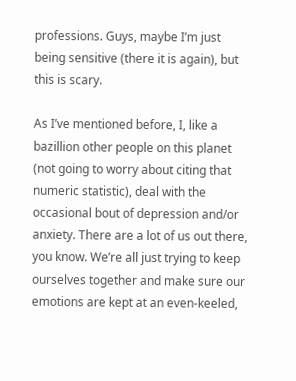professions. Guys, maybe I’m just being sensitive (there it is again), but this is scary.

As I’ve mentioned before, I, like a bazillion other people on this planet (not going to worry about citing that numeric statistic), deal with the occasional bout of depression and/or anxiety. There are a lot of us out there, you know. We’re all just trying to keep ourselves together and make sure our emotions are kept at an even-keeled,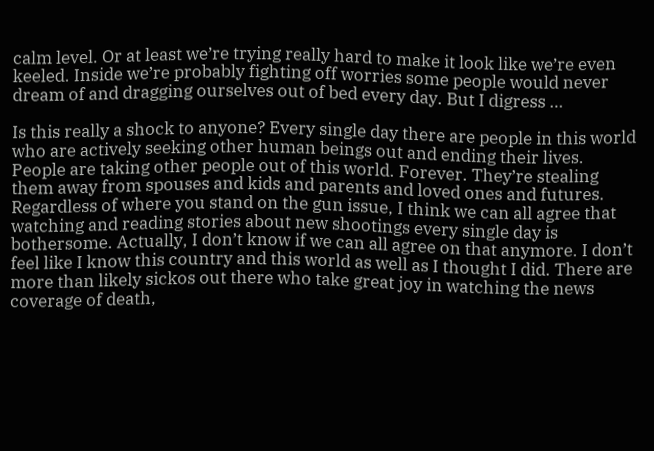calm level. Or at least we’re trying really hard to make it look like we’re even keeled. Inside we’re probably fighting off worries some people would never dream of and dragging ourselves out of bed every day. But I digress …

Is this really a shock to anyone? Every single day there are people in this world who are actively seeking other human beings out and ending their lives. People are taking other people out of this world. Forever. They’re stealing them away from spouses and kids and parents and loved ones and futures. Regardless of where you stand on the gun issue, I think we can all agree that watching and reading stories about new shootings every single day is bothersome. Actually, I don’t know if we can all agree on that anymore. I don’t feel like I know this country and this world as well as I thought I did. There are more than likely sickos out there who take great joy in watching the news coverage of death,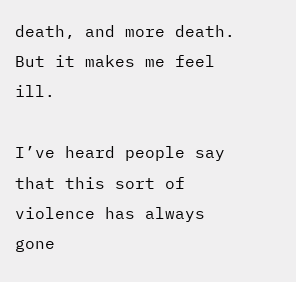death, and more death. But it makes me feel ill.

I’ve heard people say that this sort of violence has always gone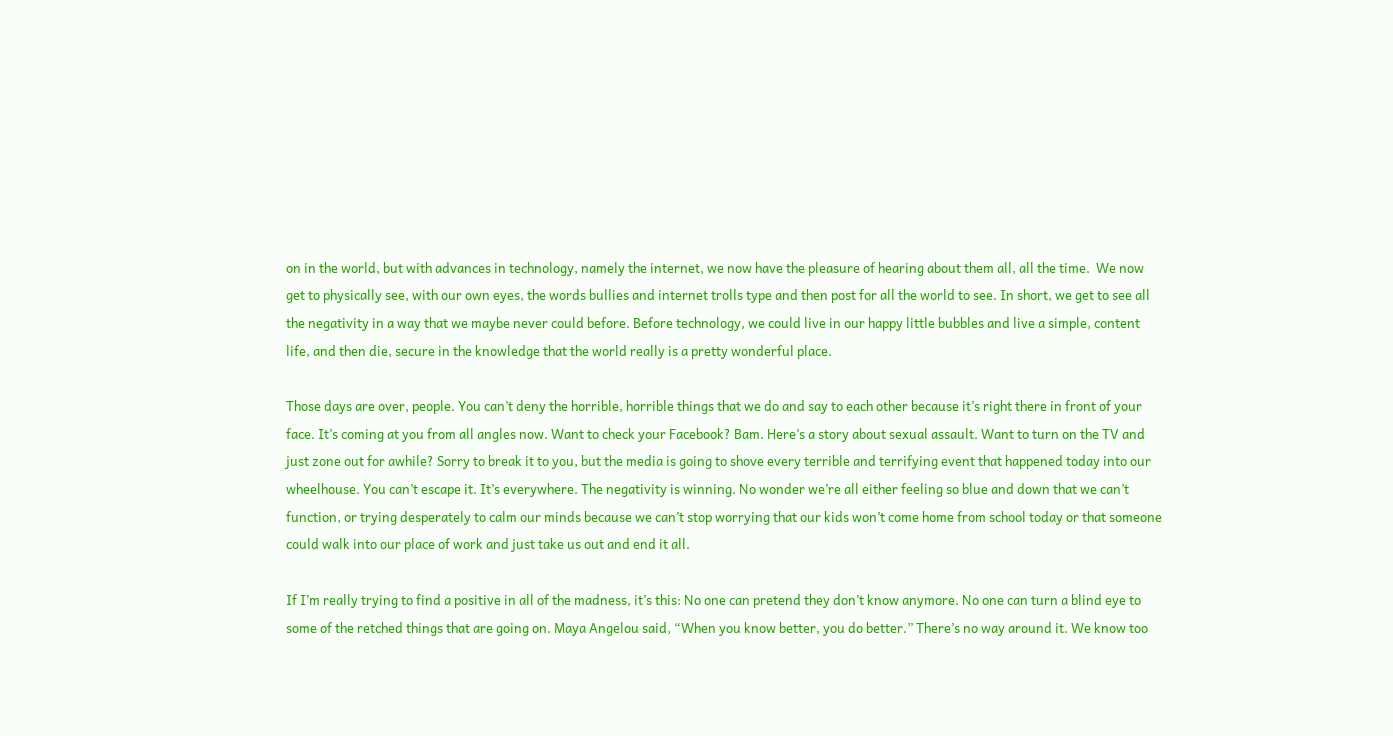on in the world, but with advances in technology, namely the internet, we now have the pleasure of hearing about them all, all the time.  We now get to physically see, with our own eyes, the words bullies and internet trolls type and then post for all the world to see. In short, we get to see all the negativity in a way that we maybe never could before. Before technology, we could live in our happy little bubbles and live a simple, content life, and then die, secure in the knowledge that the world really is a pretty wonderful place.

Those days are over, people. You can’t deny the horrible, horrible things that we do and say to each other because it’s right there in front of your face. It’s coming at you from all angles now. Want to check your Facebook? Bam. Here’s a story about sexual assault. Want to turn on the TV and just zone out for awhile? Sorry to break it to you, but the media is going to shove every terrible and terrifying event that happened today into our wheelhouse. You can’t escape it. It’s everywhere. The negativity is winning. No wonder we’re all either feeling so blue and down that we can’t function, or trying desperately to calm our minds because we can’t stop worrying that our kids won’t come home from school today or that someone could walk into our place of work and just take us out and end it all.

If I’m really trying to find a positive in all of the madness, it’s this: No one can pretend they don’t know anymore. No one can turn a blind eye to some of the retched things that are going on. Maya Angelou said, “When you know better, you do better.” There’s no way around it. We know too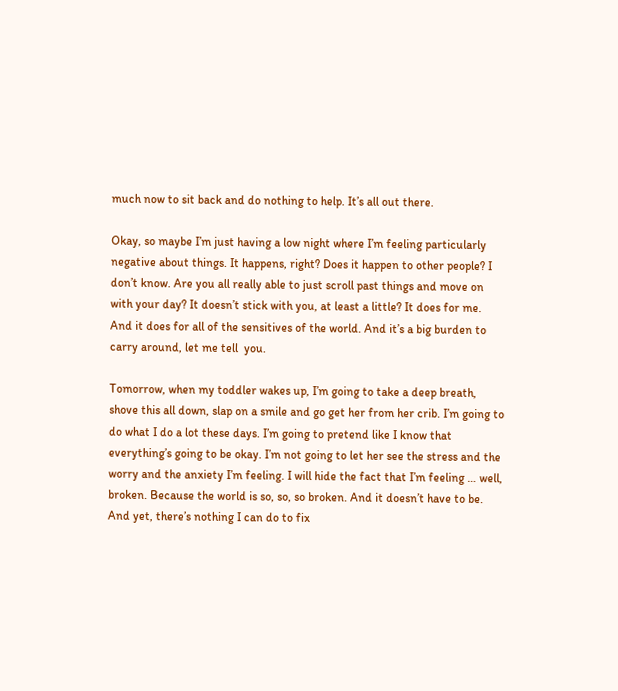much now to sit back and do nothing to help. It’s all out there.

Okay, so maybe I’m just having a low night where I’m feeling particularly negative about things. It happens, right? Does it happen to other people? I don’t know. Are you all really able to just scroll past things and move on with your day? It doesn’t stick with you, at least a little? It does for me. And it does for all of the sensitives of the world. And it’s a big burden to carry around, let me tell  you.

Tomorrow, when my toddler wakes up, I’m going to take a deep breath, shove this all down, slap on a smile and go get her from her crib. I’m going to do what I do a lot these days. I’m going to pretend like I know that everything’s going to be okay. I’m not going to let her see the stress and the worry and the anxiety I’m feeling. I will hide the fact that I’m feeling … well, broken. Because the world is so, so, so broken. And it doesn’t have to be. And yet, there’s nothing I can do to fix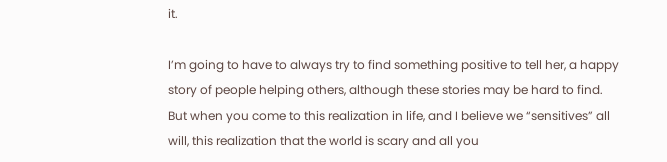it.

I’m going to have to always try to find something positive to tell her, a happy story of people helping others, although these stories may be hard to find. But when you come to this realization in life, and I believe we “sensitives” all will, this realization that the world is scary and all you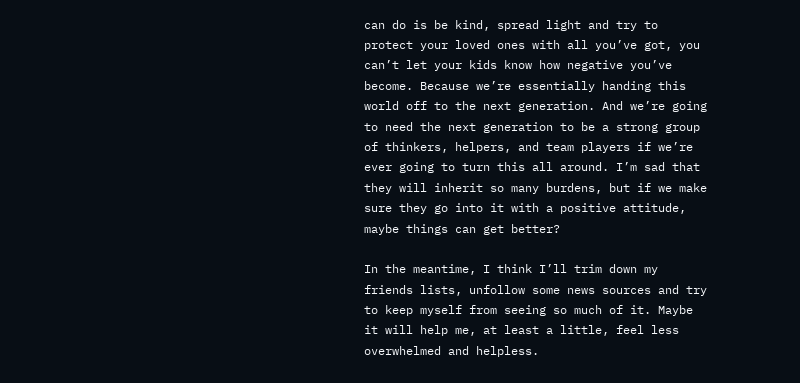can do is be kind, spread light and try to protect your loved ones with all you’ve got, you can’t let your kids know how negative you’ve become. Because we’re essentially handing this world off to the next generation. And we’re going to need the next generation to be a strong group of thinkers, helpers, and team players if we’re ever going to turn this all around. I’m sad that they will inherit so many burdens, but if we make sure they go into it with a positive attitude, maybe things can get better?

In the meantime, I think I’ll trim down my friends lists, unfollow some news sources and try to keep myself from seeing so much of it. Maybe it will help me, at least a little, feel less overwhelmed and helpless.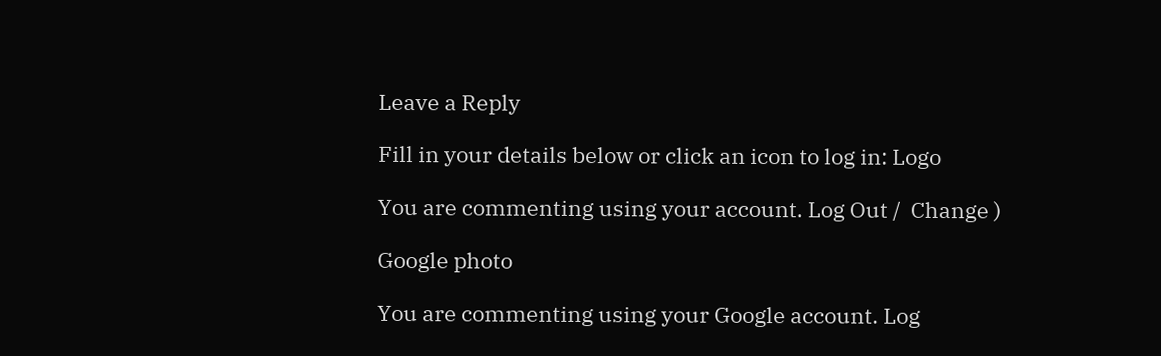Leave a Reply

Fill in your details below or click an icon to log in: Logo

You are commenting using your account. Log Out /  Change )

Google photo

You are commenting using your Google account. Log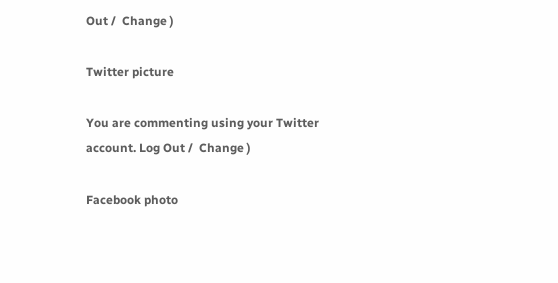Out /  Change )

Twitter picture

You are commenting using your Twitter account. Log Out /  Change )

Facebook photo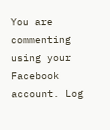You are commenting using your Facebook account. Log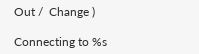Out /  Change )

Connecting to %s